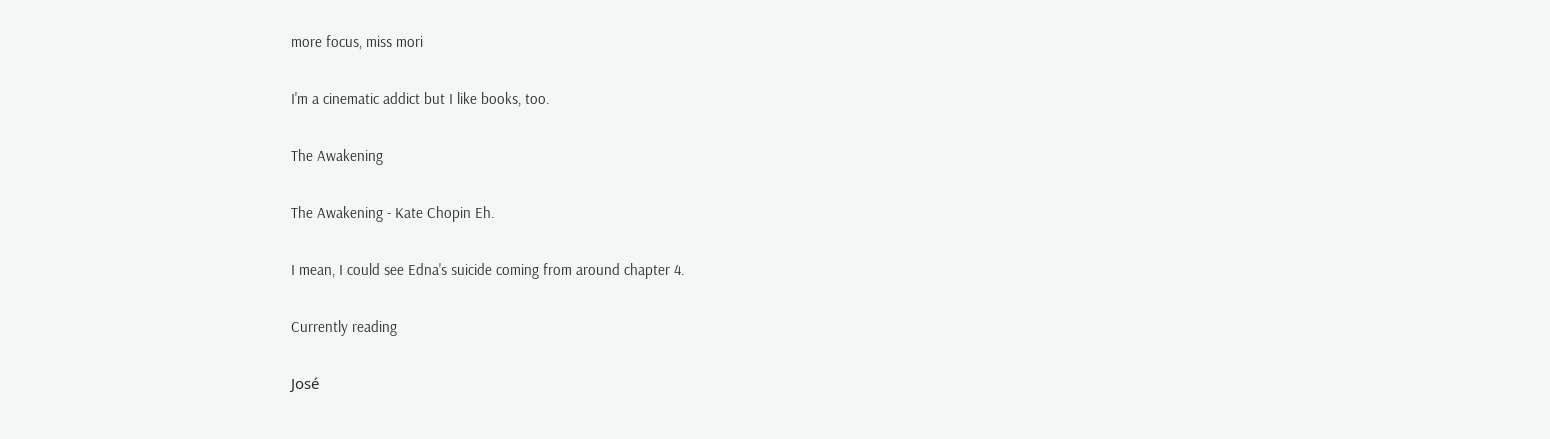more focus, miss mori

I'm a cinematic addict but I like books, too.

The Awakening

The Awakening - Kate Chopin Eh.

I mean, I could see Edna's suicide coming from around chapter 4.

Currently reading

José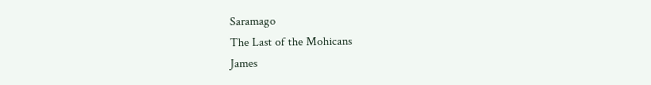Saramago
The Last of the Mohicans
James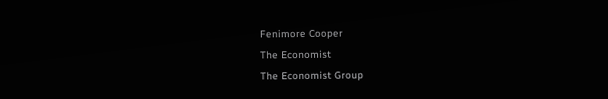Fenimore Cooper
The Economist
The Economist Group